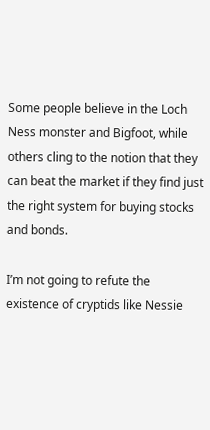Some people believe in the Loch Ness monster and Bigfoot, while others cling to the notion that they can beat the market if they find just the right system for buying stocks and bonds.

I’m not going to refute the existence of cryptids like Nessie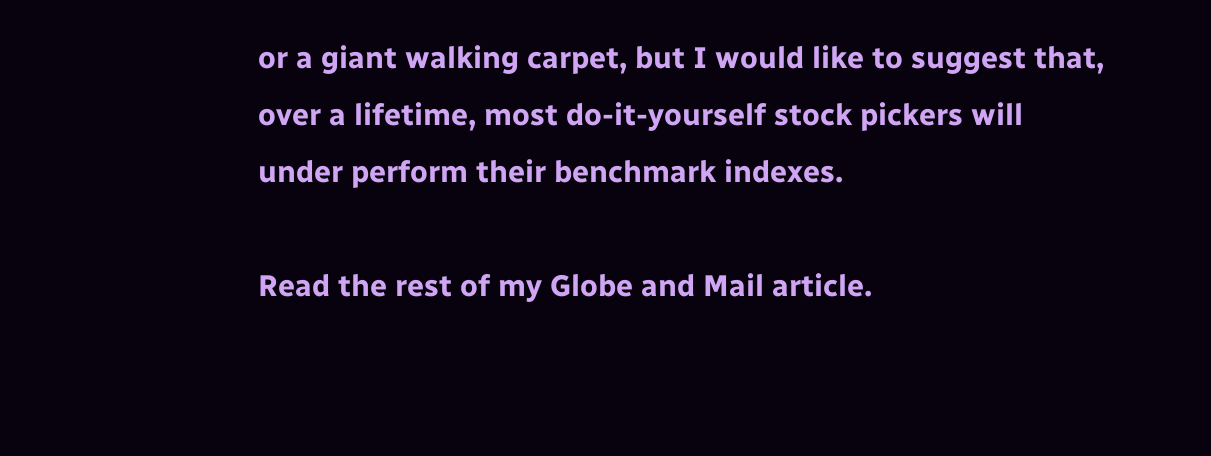or a giant walking carpet, but I would like to suggest that, over a lifetime, most do-it-yourself stock pickers will under perform their benchmark indexes.

Read the rest of my Globe and Mail article.